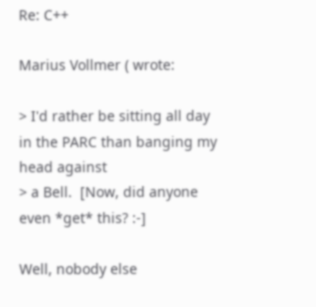Re: C++

Marius Vollmer ( wrote:

> I'd rather be sitting all day in the PARC than banging my head against
> a Bell.  [Now, did anyone even *get* this? :-]

Well, nobody else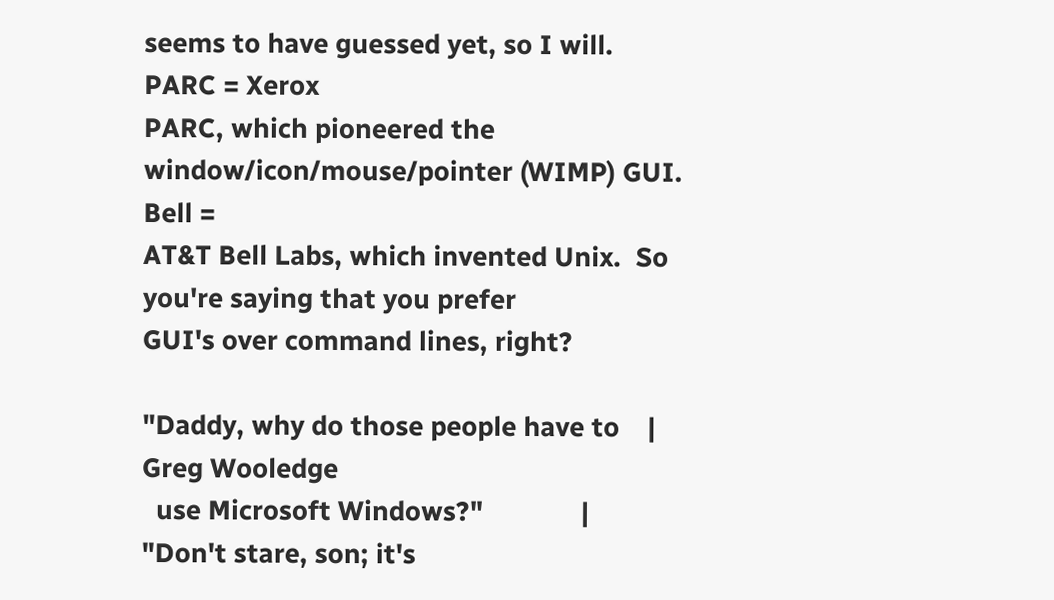seems to have guessed yet, so I will.  PARC = Xerox
PARC, which pioneered the window/icon/mouse/pointer (WIMP) GUI.  Bell =
AT&T Bell Labs, which invented Unix.  So you're saying that you prefer
GUI's over command lines, right?

"Daddy, why do those people have to    |   Greg Wooledge
  use Microsoft Windows?"              |
"Don't stare, son; it's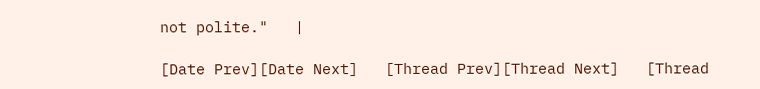not polite."   |

[Date Prev][Date Next]   [Thread Prev][Thread Next]   [Thread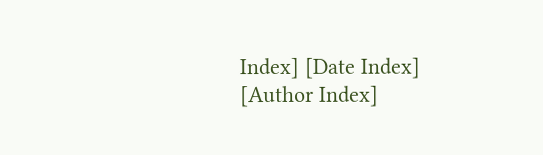Index] [Date Index] [Author Index]